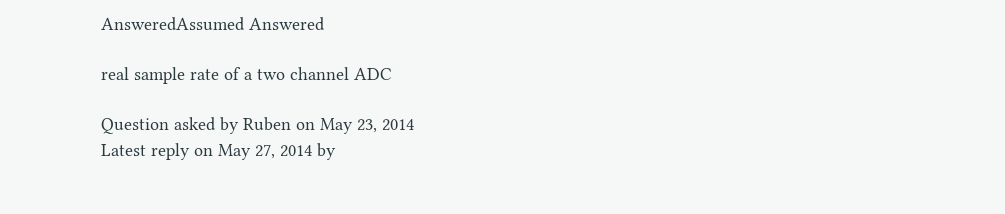AnsweredAssumed Answered

real sample rate of a two channel ADC

Question asked by Ruben on May 23, 2014
Latest reply on May 27, 2014 by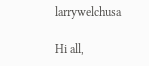larrywelchusa

Hi all,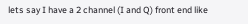lets say I have a 2 channel (I and Q) front end like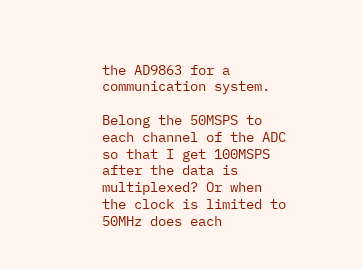the AD9863 for a communication system.

Belong the 50MSPS to each channel of the ADC so that I get 100MSPS after the data is multiplexed? Or when the clock is limited to 50MHz does each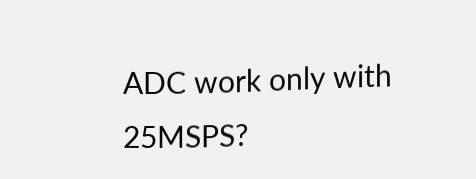ADC work only with 25MSPS?